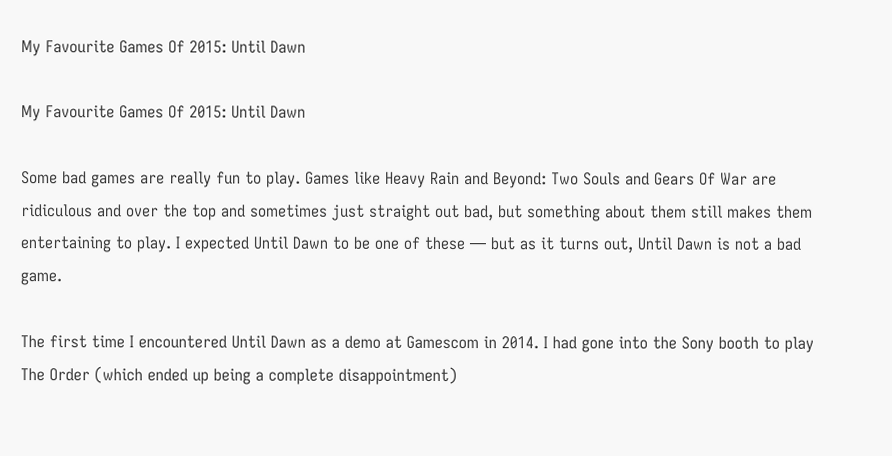My Favourite Games Of 2015: Until Dawn

My Favourite Games Of 2015: Until Dawn

Some bad games are really fun to play. Games like Heavy Rain and Beyond: Two Souls and Gears Of War are ridiculous and over the top and sometimes just straight out bad, but something about them still makes them entertaining to play. I expected Until Dawn to be one of these — but as it turns out, Until Dawn is not a bad game.

The first time I encountered Until Dawn as a demo at Gamescom in 2014. I had gone into the Sony booth to play The Order (which ended up being a complete disappointment)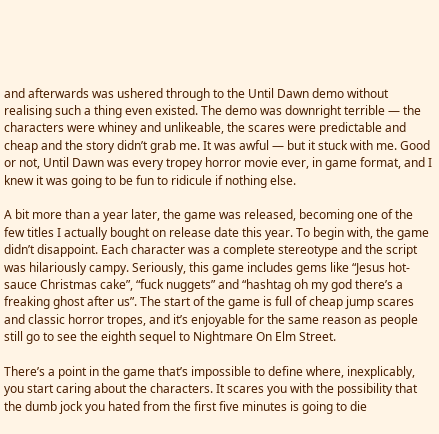and afterwards was ushered through to the Until Dawn demo without realising such a thing even existed. The demo was downright terrible — the characters were whiney and unlikeable, the scares were predictable and cheap and the story didn’t grab me. It was awful — but it stuck with me. Good or not, Until Dawn was every tropey horror movie ever, in game format, and I knew it was going to be fun to ridicule if nothing else.

A bit more than a year later, the game was released, becoming one of the few titles I actually bought on release date this year. To begin with, the game didn’t disappoint. Each character was a complete stereotype and the script was hilariously campy. Seriously, this game includes gems like “Jesus hot-sauce Christmas cake”, “fuck nuggets” and “hashtag oh my god there’s a freaking ghost after us”. The start of the game is full of cheap jump scares and classic horror tropes, and it’s enjoyable for the same reason as people still go to see the eighth sequel to Nightmare On Elm Street.

There’s a point in the game that’s impossible to define where, inexplicably, you start caring about the characters. It scares you with the possibility that the dumb jock you hated from the first five minutes is going to die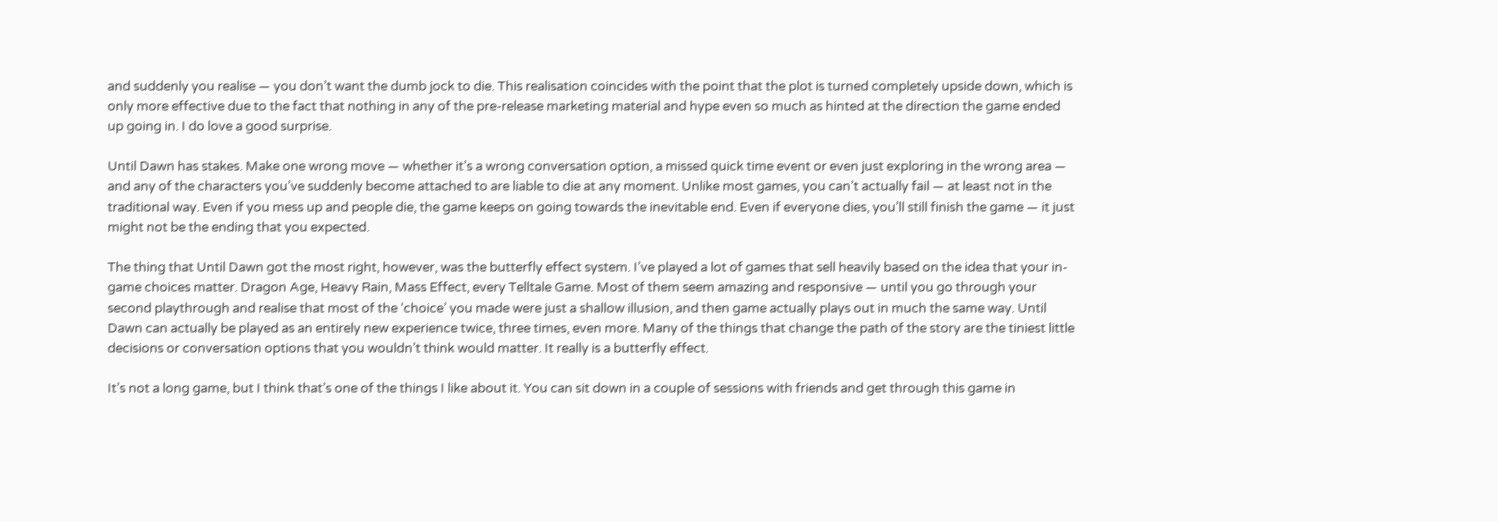and suddenly you realise — you don’t want the dumb jock to die. This realisation coincides with the point that the plot is turned completely upside down, which is only more effective due to the fact that nothing in any of the pre-release marketing material and hype even so much as hinted at the direction the game ended up going in. I do love a good surprise.

Until Dawn has stakes. Make one wrong move — whether it’s a wrong conversation option, a missed quick time event or even just exploring in the wrong area — and any of the characters you’ve suddenly become attached to are liable to die at any moment. Unlike most games, you can’t actually fail — at least not in the traditional way. Even if you mess up and people die, the game keeps on going towards the inevitable end. Even if everyone dies, you’ll still finish the game — it just might not be the ending that you expected.

The thing that Until Dawn got the most right, however, was the butterfly effect system. I’ve played a lot of games that sell heavily based on the idea that your in-game choices matter. Dragon Age, Heavy Rain, Mass Effect, every Telltale Game. Most of them seem amazing and responsive — until you go through your second playthrough and realise that most of the ‘choice’ you made were just a shallow illusion, and then game actually plays out in much the same way. Until Dawn can actually be played as an entirely new experience twice, three times, even more. Many of the things that change the path of the story are the tiniest little decisions or conversation options that you wouldn’t think would matter. It really is a butterfly effect.

It’s not a long game, but I think that’s one of the things I like about it. You can sit down in a couple of sessions with friends and get through this game in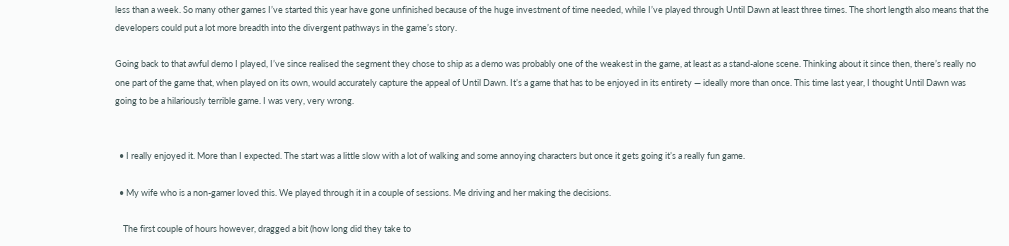less than a week. So many other games I’ve started this year have gone unfinished because of the huge investment of time needed, while I’ve played through Until Dawn at least three times. The short length also means that the developers could put a lot more breadth into the divergent pathways in the game’s story.

Going back to that awful demo I played, I’ve since realised the segment they chose to ship as a demo was probably one of the weakest in the game, at least as a stand-alone scene. Thinking about it since then, there’s really no one part of the game that, when played on its own, would accurately capture the appeal of Until Dawn. It’s a game that has to be enjoyed in its entirety — ideally more than once. This time last year, I thought Until Dawn was going to be a hilariously terrible game. I was very, very wrong.


  • I really enjoyed it. More than I expected. The start was a little slow with a lot of walking and some annoying characters but once it gets going it’s a really fun game.

  • My wife who is a non-gamer loved this. We played through it in a couple of sessions. Me driving and her making the decisions.

    The first couple of hours however, dragged a bit (how long did they take to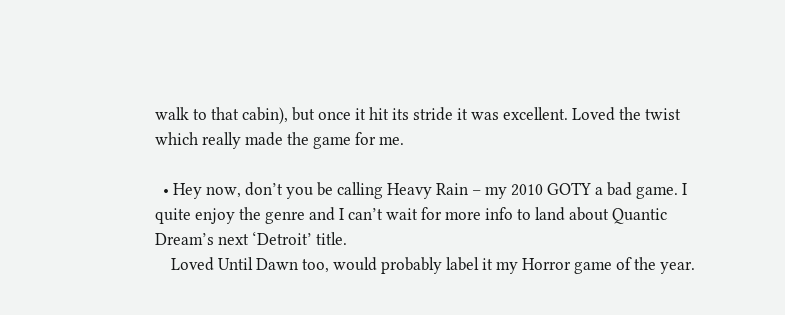walk to that cabin), but once it hit its stride it was excellent. Loved the twist which really made the game for me.

  • Hey now, don’t you be calling Heavy Rain – my 2010 GOTY a bad game. I quite enjoy the genre and I can’t wait for more info to land about Quantic Dream’s next ‘Detroit’ title.
    Loved Until Dawn too, would probably label it my Horror game of the year.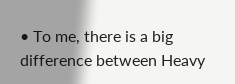• To me, there is a big difference between Heavy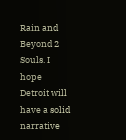Rain and Beyond 2 Souls. I hope Detroit will have a solid narrative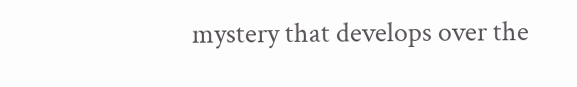mystery that develops over the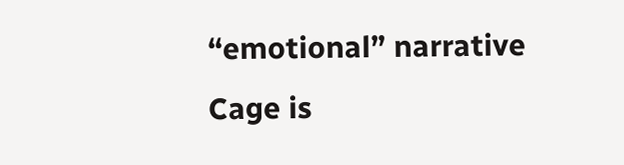“emotional” narrative Cage is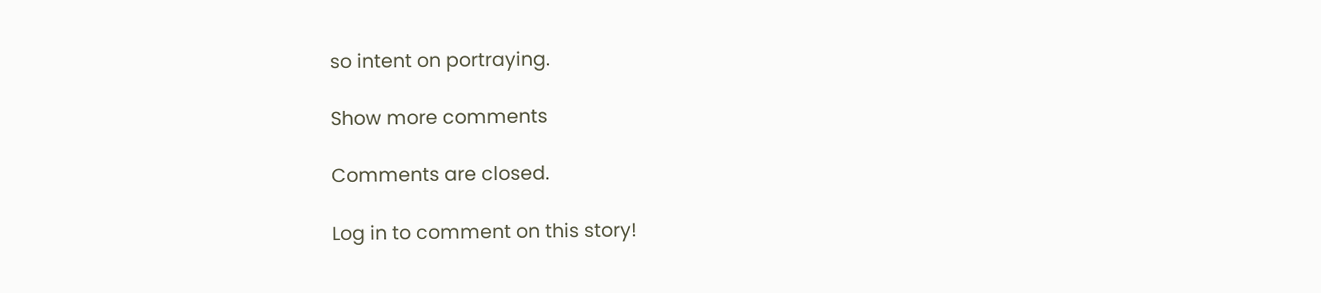so intent on portraying.

Show more comments

Comments are closed.

Log in to comment on this story!